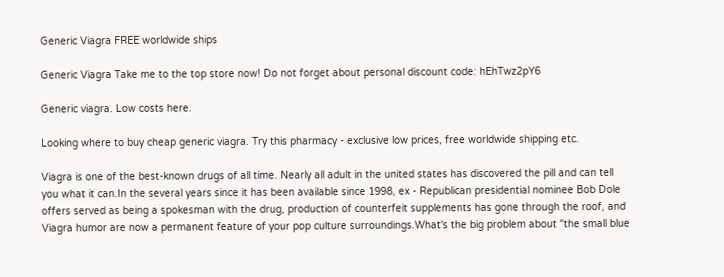Generic Viagra FREE worldwide ships

Generic Viagra Take me to the top store now! Do not forget about personal discount code: hEhTwz2pY6

Generic viagra. Low costs here.

Looking where to buy cheap generic viagra. Try this pharmacy - exclusive low prices, free worldwide shipping etc.

Viagra is one of the best-known drugs of all time. Nearly all adult in the united states has discovered the pill and can tell you what it can.In the several years since it has been available since 1998, ex - Republican presidential nominee Bob Dole offers served as being a spokesman with the drug, production of counterfeit supplements has gone through the roof, and Viagra humor are now a permanent feature of your pop culture surroundings.What's the big problem about "the small blue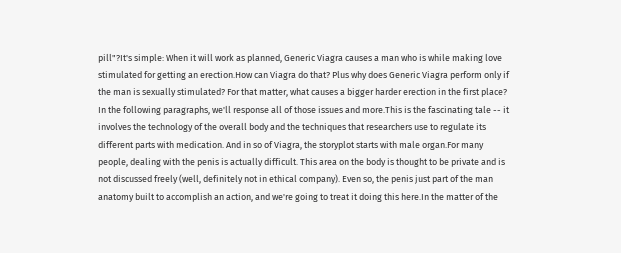pill"?It's simple: When it will work as planned, Generic Viagra causes a man who is while making love stimulated for getting an erection.How can Viagra do that? Plus why does Generic Viagra perform only if the man is sexually stimulated? For that matter, what causes a bigger harder erection in the first place? In the following paragraphs, we'll response all of those issues and more.This is the fascinating tale -- it involves the technology of the overall body and the techniques that researchers use to regulate its different parts with medication. And in so of Viagra, the storyplot starts with male organ.For many people, dealing with the penis is actually difficult. This area on the body is thought to be private and is not discussed freely (well, definitely not in ethical company). Even so, the penis just part of the man anatomy built to accomplish an action, and we're going to treat it doing this here.In the matter of the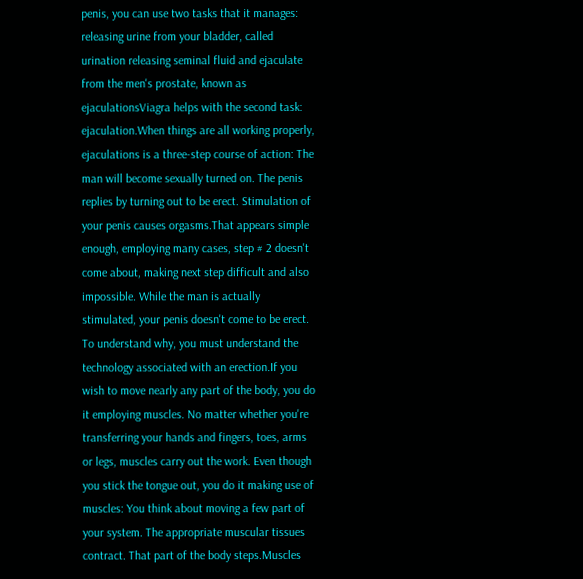penis, you can use two tasks that it manages: releasing urine from your bladder, called urination releasing seminal fluid and ejaculate from the men's prostate, known as ejaculationsViagra helps with the second task: ejaculation.When things are all working properly, ejaculations is a three-step course of action: The man will become sexually turned on. The penis replies by turning out to be erect. Stimulation of your penis causes orgasms.That appears simple enough, employing many cases, step # 2 doesn't come about, making next step difficult and also impossible. While the man is actually stimulated, your penis doesn't come to be erect. To understand why, you must understand the technology associated with an erection.If you wish to move nearly any part of the body, you do it employing muscles. No matter whether you're transferring your hands and fingers, toes, arms or legs, muscles carry out the work. Even though you stick the tongue out, you do it making use of muscles: You think about moving a few part of your system. The appropriate muscular tissues contract. That part of the body steps.Muscles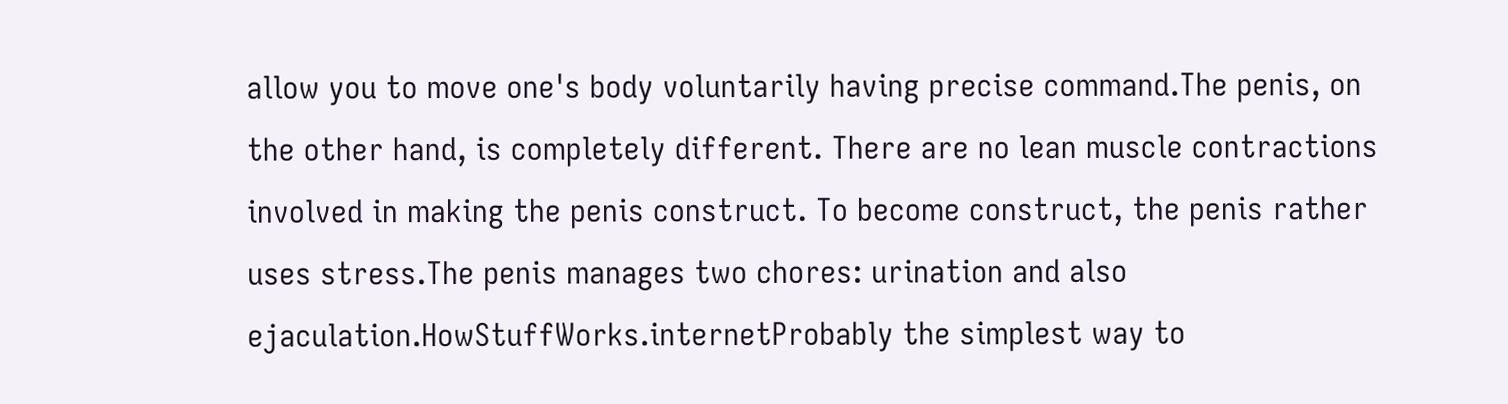allow you to move one's body voluntarily having precise command.The penis, on the other hand, is completely different. There are no lean muscle contractions involved in making the penis construct. To become construct, the penis rather uses stress.The penis manages two chores: urination and also ejaculation.HowStuffWorks.internetProbably the simplest way to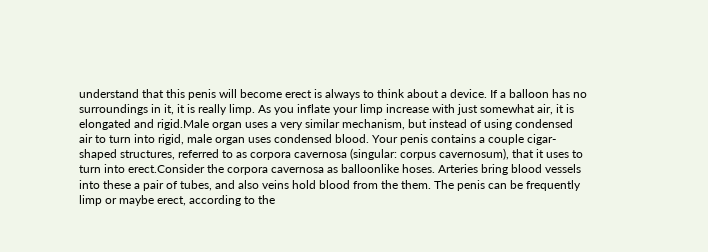understand that this penis will become erect is always to think about a device. If a balloon has no surroundings in it, it is really limp. As you inflate your limp increase with just somewhat air, it is elongated and rigid.Male organ uses a very similar mechanism, but instead of using condensed air to turn into rigid, male organ uses condensed blood. Your penis contains a couple cigar-shaped structures, referred to as corpora cavernosa (singular: corpus cavernosum), that it uses to turn into erect.Consider the corpora cavernosa as balloonlike hoses. Arteries bring blood vessels into these a pair of tubes, and also veins hold blood from the them. The penis can be frequently limp or maybe erect, according to the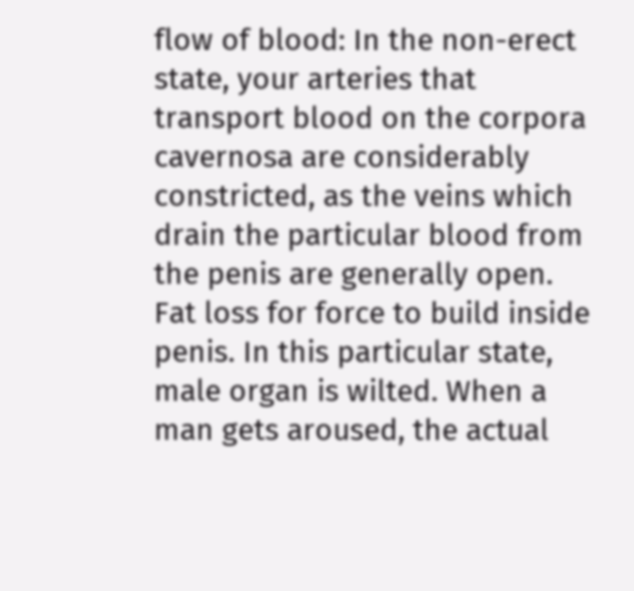flow of blood: In the non-erect state, your arteries that transport blood on the corpora cavernosa are considerably constricted, as the veins which drain the particular blood from the penis are generally open. Fat loss for force to build inside penis. In this particular state, male organ is wilted. When a man gets aroused, the actual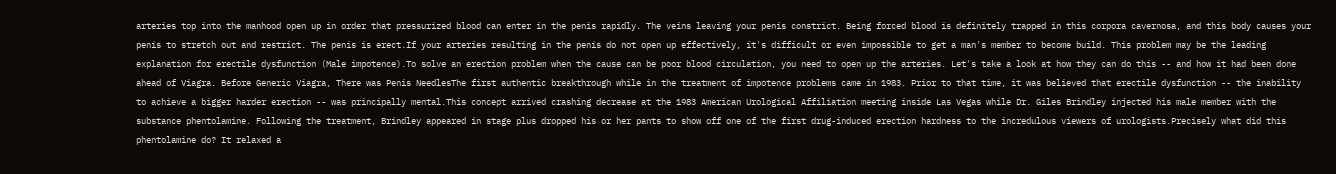arteries top into the manhood open up in order that pressurized blood can enter in the penis rapidly. The veins leaving your penis constrict. Being forced blood is definitely trapped in this corpora cavernosa, and this body causes your penis to stretch out and restrict. The penis is erect.If your arteries resulting in the penis do not open up effectively, it's difficult or even impossible to get a man's member to become build. This problem may be the leading explanation for erectile dysfunction (Male impotence).To solve an erection problem when the cause can be poor blood circulation, you need to open up the arteries. Let's take a look at how they can do this -- and how it had been done ahead of Viagra. Before Generic Viagra, There was Penis NeedlesThe first authentic breakthrough while in the treatment of impotence problems came in 1983. Prior to that time, it was believed that erectile dysfunction -- the inability to achieve a bigger harder erection -- was principally mental.This concept arrived crashing decrease at the 1983 American Urological Affiliation meeting inside Las Vegas while Dr. Giles Brindley injected his male member with the substance phentolamine. Following the treatment, Brindley appeared in stage plus dropped his or her pants to show off one of the first drug-induced erection hardness to the incredulous viewers of urologists.Precisely what did this phentolamine do? It relaxed a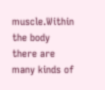muscle.Within the body there are many kinds of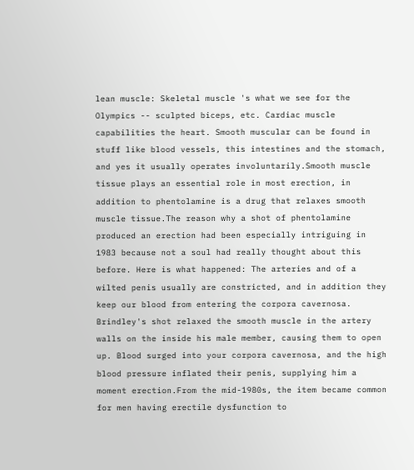lean muscle: Skeletal muscle 's what we see for the Olympics -- sculpted biceps, etc. Cardiac muscle capabilities the heart. Smooth muscular can be found in stuff like blood vessels, this intestines and the stomach, and yes it usually operates involuntarily.Smooth muscle tissue plays an essential role in most erection, in addition to phentolamine is a drug that relaxes smooth muscle tissue.The reason why a shot of phentolamine produced an erection had been especially intriguing in 1983 because not a soul had really thought about this before. Here is what happened: The arteries and of a wilted penis usually are constricted, and in addition they keep our blood from entering the corpora cavernosa. Brindley's shot relaxed the smooth muscle in the artery walls on the inside his male member, causing them to open up. Blood surged into your corpora cavernosa, and the high blood pressure inflated their penis, supplying him a moment erection.From the mid-1980s, the item became common for men having erectile dysfunction to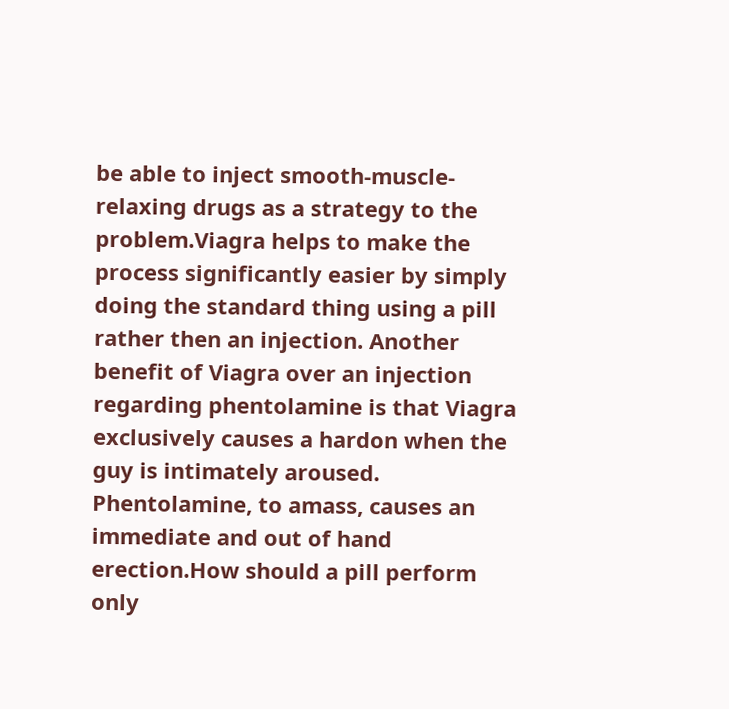be able to inject smooth-muscle-relaxing drugs as a strategy to the problem.Viagra helps to make the process significantly easier by simply doing the standard thing using a pill rather then an injection. Another benefit of Viagra over an injection regarding phentolamine is that Viagra exclusively causes a hardon when the guy is intimately aroused. Phentolamine, to amass, causes an immediate and out of hand erection.How should a pill perform only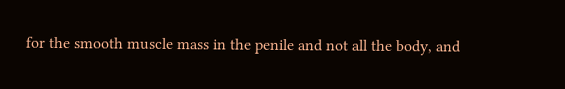for the smooth muscle mass in the penile and not all the body, and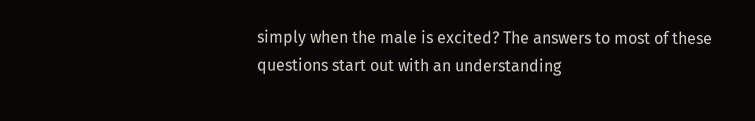simply when the male is excited? The answers to most of these questions start out with an understanding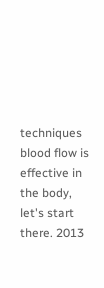techniques blood flow is effective in the body, let's start there. 2013